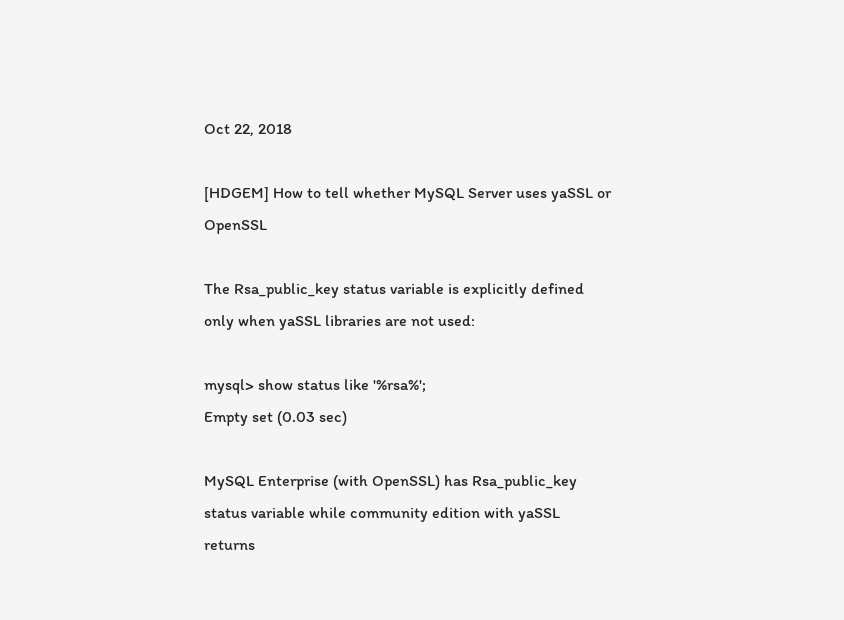Oct 22, 2018

[HDGEM] How to tell whether MySQL Server uses yaSSL or OpenSSL

The Rsa_public_key status variable is explicitly defined only when yaSSL libraries are not used:

mysql> show status like '%rsa%';
Empty set (0.03 sec)

MySQL Enterprise (with OpenSSL) has Rsa_public_key status variable while community edition with yaSSL returns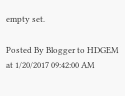empty set.

Posted By Blogger to HDGEM at 1/20/2017 09:42:00 AM